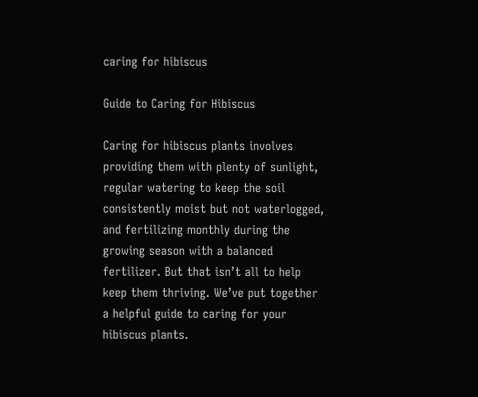caring for hibiscus

Guide to Caring for Hibiscus

Caring for hibiscus plants involves providing them with plenty of sunlight, regular watering to keep the soil consistently moist but not waterlogged, and fertilizing monthly during the growing season with a balanced fertilizer. But that isn’t all to help keep them thriving. We’ve put together a helpful guide to caring for your hibiscus plants.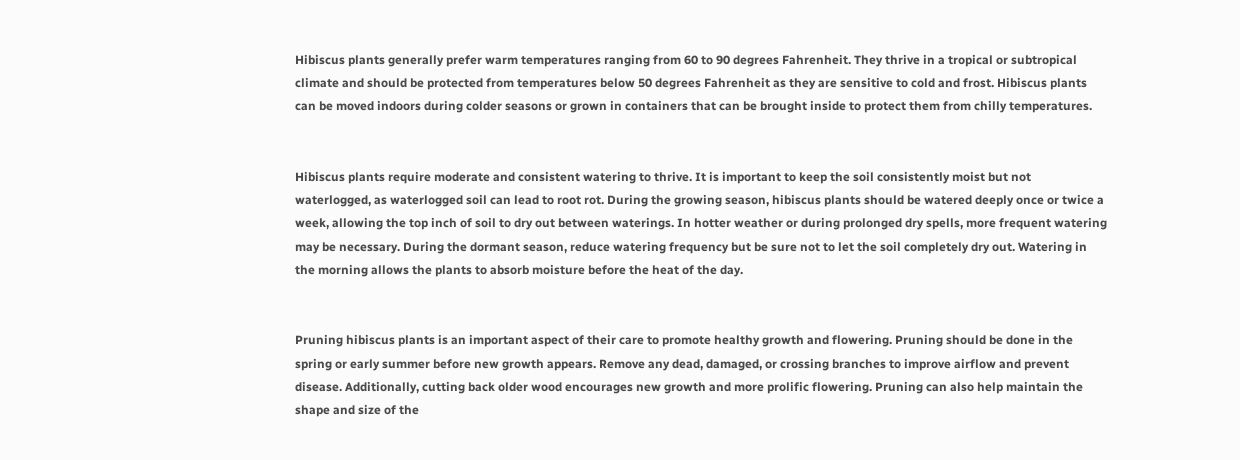Hibiscus plants generally prefer warm temperatures ranging from 60 to 90 degrees Fahrenheit. They thrive in a tropical or subtropical climate and should be protected from temperatures below 50 degrees Fahrenheit as they are sensitive to cold and frost. Hibiscus plants can be moved indoors during colder seasons or grown in containers that can be brought inside to protect them from chilly temperatures.


Hibiscus plants require moderate and consistent watering to thrive. It is important to keep the soil consistently moist but not waterlogged, as waterlogged soil can lead to root rot. During the growing season, hibiscus plants should be watered deeply once or twice a week, allowing the top inch of soil to dry out between waterings. In hotter weather or during prolonged dry spells, more frequent watering may be necessary. During the dormant season, reduce watering frequency but be sure not to let the soil completely dry out. Watering in the morning allows the plants to absorb moisture before the heat of the day.


Pruning hibiscus plants is an important aspect of their care to promote healthy growth and flowering. Pruning should be done in the spring or early summer before new growth appears. Remove any dead, damaged, or crossing branches to improve airflow and prevent disease. Additionally, cutting back older wood encourages new growth and more prolific flowering. Pruning can also help maintain the shape and size of the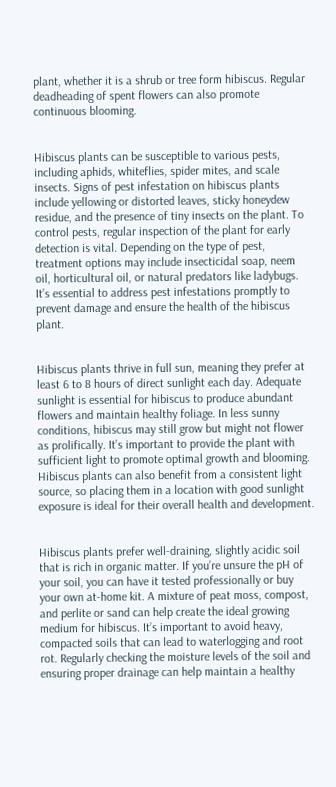plant, whether it is a shrub or tree form hibiscus. Regular deadheading of spent flowers can also promote continuous blooming.


Hibiscus plants can be susceptible to various pests, including aphids, whiteflies, spider mites, and scale insects. Signs of pest infestation on hibiscus plants include yellowing or distorted leaves, sticky honeydew residue, and the presence of tiny insects on the plant. To control pests, regular inspection of the plant for early detection is vital. Depending on the type of pest, treatment options may include insecticidal soap, neem oil, horticultural oil, or natural predators like ladybugs. It’s essential to address pest infestations promptly to prevent damage and ensure the health of the hibiscus plant.


Hibiscus plants thrive in full sun, meaning they prefer at least 6 to 8 hours of direct sunlight each day. Adequate sunlight is essential for hibiscus to produce abundant flowers and maintain healthy foliage. In less sunny conditions, hibiscus may still grow but might not flower as prolifically. It’s important to provide the plant with sufficient light to promote optimal growth and blooming. Hibiscus plants can also benefit from a consistent light source, so placing them in a location with good sunlight exposure is ideal for their overall health and development.


Hibiscus plants prefer well-draining, slightly acidic soil that is rich in organic matter. If you’re unsure the pH of your soil, you can have it tested professionally or buy your own at-home kit. A mixture of peat moss, compost, and perlite or sand can help create the ideal growing medium for hibiscus. It’s important to avoid heavy, compacted soils that can lead to waterlogging and root rot. Regularly checking the moisture levels of the soil and ensuring proper drainage can help maintain a healthy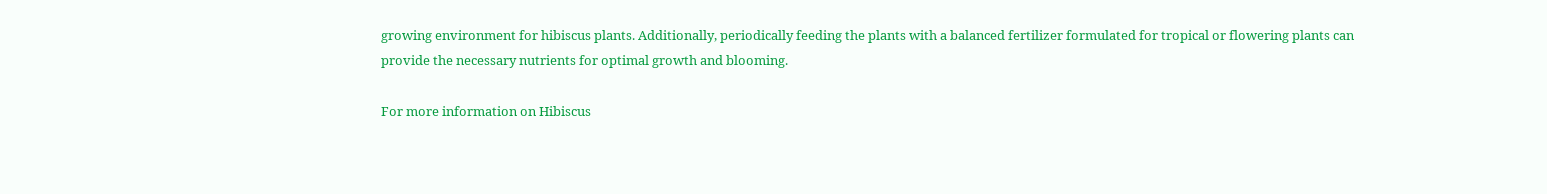growing environment for hibiscus plants. Additionally, periodically feeding the plants with a balanced fertilizer formulated for tropical or flowering plants can provide the necessary nutrients for optimal growth and blooming.

For more information on Hibiscus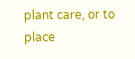plant care, or to place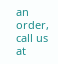an order, call us at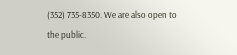(352) 735-8350. We are also open to the public.